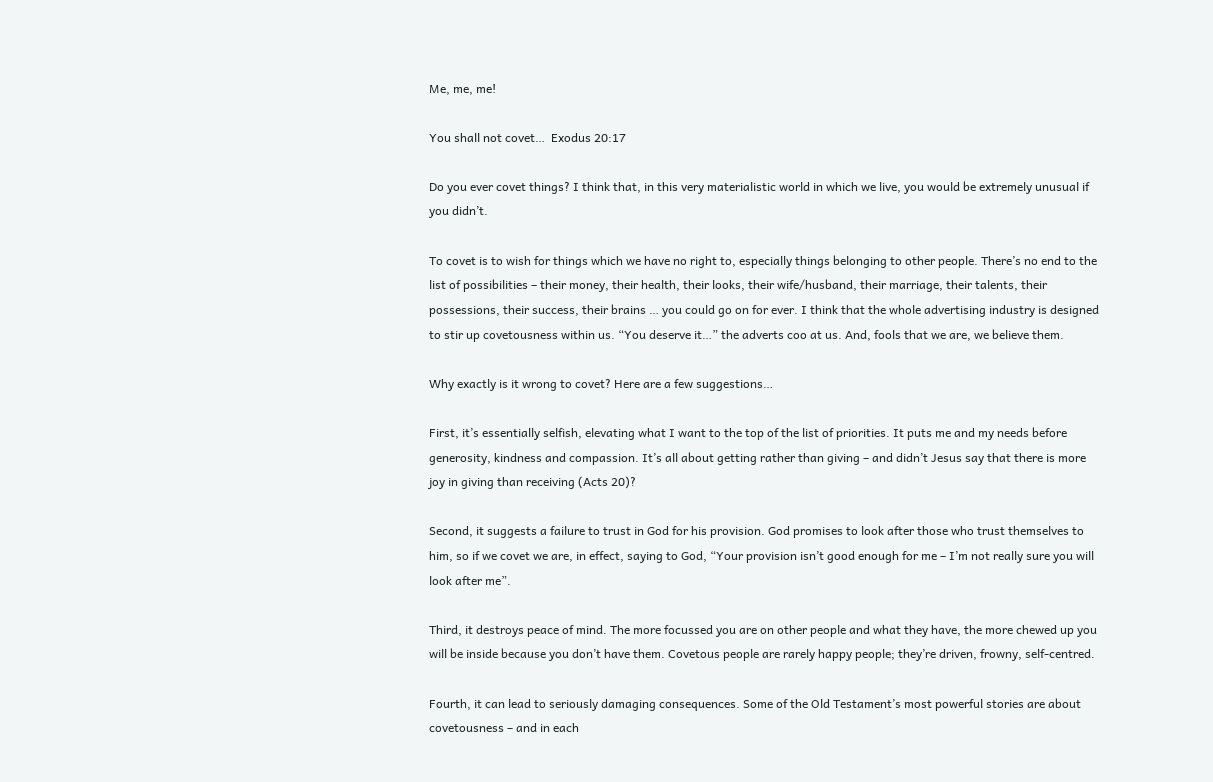Me, me, me!

You shall not covet…  Exodus 20:17

Do you ever covet things? I think that, in this very materialistic world in which we live, you would be extremely unusual if you didn’t.

To covet is to wish for things which we have no right to, especially things belonging to other people. There’s no end to the list of possibilities – their money, their health, their looks, their wife/husband, their marriage, their talents, their possessions, their success, their brains … you could go on for ever. I think that the whole advertising industry is designed to stir up covetousness within us. “You deserve it…” the adverts coo at us. And, fools that we are, we believe them.

Why exactly is it wrong to covet? Here are a few suggestions…

First, it’s essentially selfish, elevating what I want to the top of the list of priorities. It puts me and my needs before generosity, kindness and compassion. It’s all about getting rather than giving – and didn’t Jesus say that there is more joy in giving than receiving (Acts 20)?

Second, it suggests a failure to trust in God for his provision. God promises to look after those who trust themselves to him, so if we covet we are, in effect, saying to God, “Your provision isn’t good enough for me – I’m not really sure you will look after me”.

Third, it destroys peace of mind. The more focussed you are on other people and what they have, the more chewed up you will be inside because you don’t have them. Covetous people are rarely happy people; they’re driven, frowny, self-centred.

Fourth, it can lead to seriously damaging consequences. Some of the Old Testament’s most powerful stories are about covetousness – and in each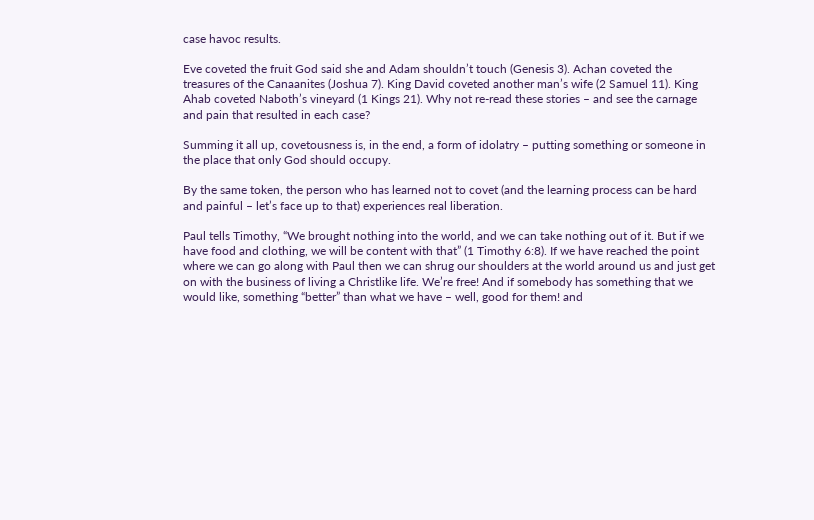case havoc results.

Eve coveted the fruit God said she and Adam shouldn’t touch (Genesis 3). Achan coveted the treasures of the Canaanites (Joshua 7). King David coveted another man’s wife (2 Samuel 11). King Ahab coveted Naboth’s vineyard (1 Kings 21). Why not re-read these stories – and see the carnage and pain that resulted in each case?

Summing it all up, covetousness is, in the end, a form of idolatry – putting something or someone in the place that only God should occupy.

By the same token, the person who has learned not to covet (and the learning process can be hard and painful – let’s face up to that) experiences real liberation.

Paul tells Timothy, “We brought nothing into the world, and we can take nothing out of it. But if we have food and clothing, we will be content with that” (1 Timothy 6:8). If we have reached the point where we can go along with Paul then we can shrug our shoulders at the world around us and just get on with the business of living a Christlike life. We’re free! And if somebody has something that we would like, something “better” than what we have – well, good for them! and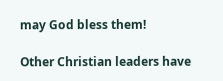may God bless them!

Other Christian leaders have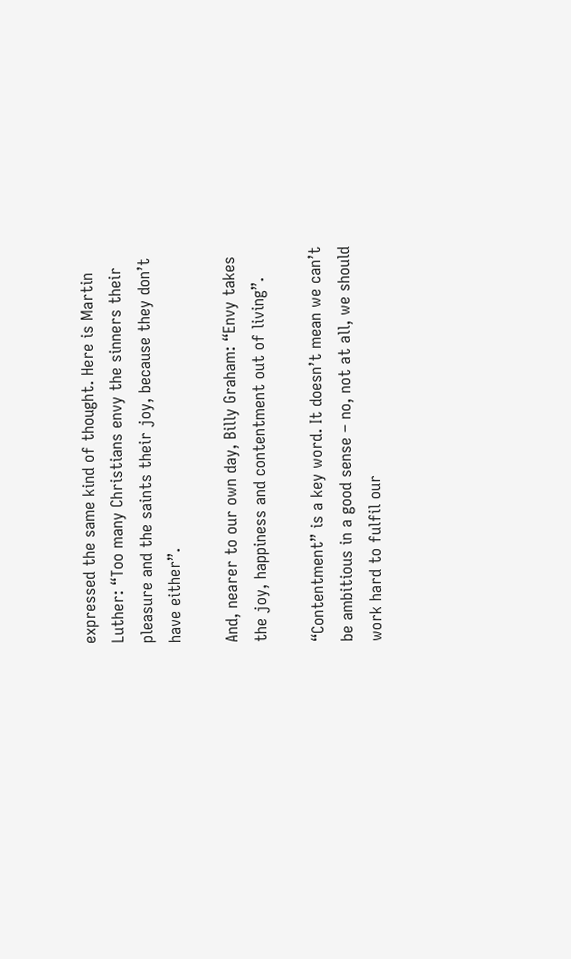expressed the same kind of thought. Here is Martin Luther: “Too many Christians envy the sinners their pleasure and the saints their joy, because they don’t have either”.

And, nearer to our own day, Billy Graham: “Envy takes the joy, happiness and contentment out of living”.

“Contentment” is a key word. It doesn’t mean we can’t be ambitious in a good sense – no, not at all, we should work hard to fulfil our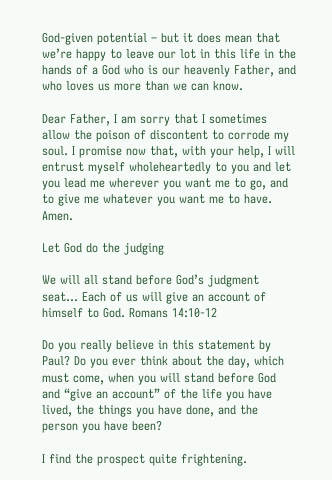God-given potential – but it does mean that we’re happy to leave our lot in this life in the hands of a God who is our heavenly Father, and who loves us more than we can know.

Dear Father, I am sorry that I sometimes allow the poison of discontent to corrode my soul. I promise now that, with your help, I will entrust myself wholeheartedly to you and let you lead me wherever you want me to go, and to give me whatever you want me to have. Amen.

Let God do the judging

We will all stand before God’s judgment seat… Each of us will give an account of himself to God. Romans 14:10-12

Do you really believe in this statement by Paul? Do you ever think about the day, which must come, when you will stand before God and “give an account” of the life you have lived, the things you have done, and the person you have been?

I find the prospect quite frightening.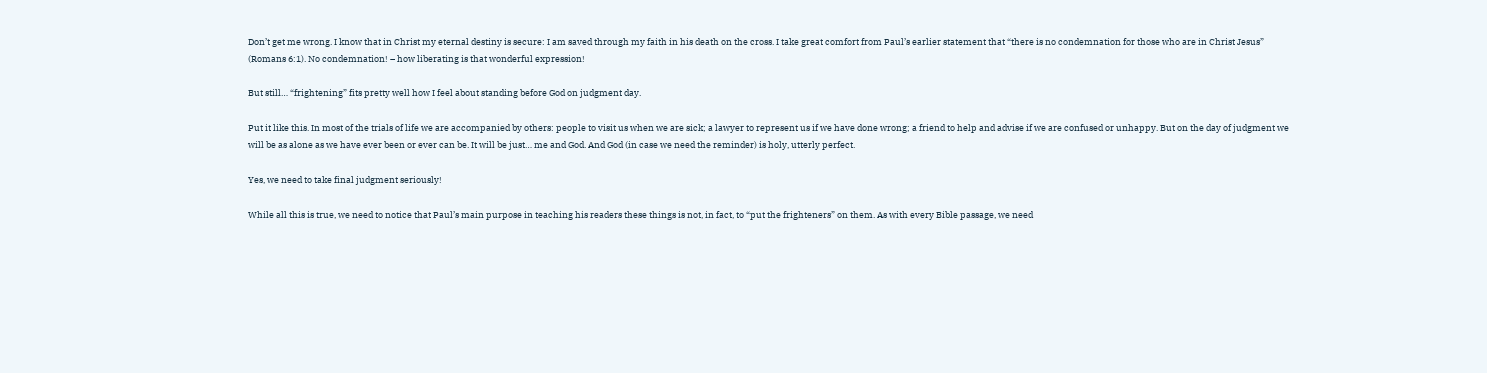Don’t get me wrong. I know that in Christ my eternal destiny is secure: I am saved through my faith in his death on the cross. I take great comfort from Paul’s earlier statement that “there is no condemnation for those who are in Christ Jesus” (Romans 6:1). No condemnation! – how liberating is that wonderful expression!

But still… “frightening” fits pretty well how I feel about standing before God on judgment day.

Put it like this. In most of the trials of life we are accompanied by others: people to visit us when we are sick; a lawyer to represent us if we have done wrong; a friend to help and advise if we are confused or unhappy. But on the day of judgment we will be as alone as we have ever been or ever can be. It will be just… me and God. And God (in case we need the reminder) is holy, utterly perfect.

Yes, we need to take final judgment seriously!

While all this is true, we need to notice that Paul’s main purpose in teaching his readers these things is not, in fact, to “put the frighteners” on them. As with every Bible passage, we need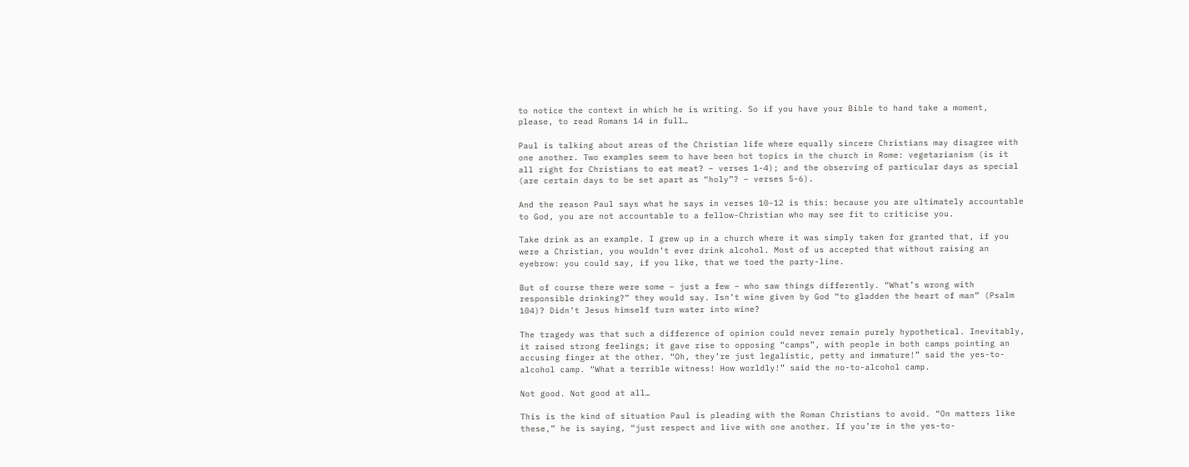to notice the context in which he is writing. So if you have your Bible to hand take a moment, please, to read Romans 14 in full…

Paul is talking about areas of the Christian life where equally sincere Christians may disagree with one another. Two examples seem to have been hot topics in the church in Rome: vegetarianism (is it all right for Christians to eat meat? – verses 1-4); and the observing of particular days as special (are certain days to be set apart as “holy”? – verses 5-6).

And the reason Paul says what he says in verses 10-12 is this: because you are ultimately accountable to God, you are not accountable to a fellow-Christian who may see fit to criticise you.

Take drink as an example. I grew up in a church where it was simply taken for granted that, if you were a Christian, you wouldn’t ever drink alcohol. Most of us accepted that without raising an eyebrow: you could say, if you like, that we toed the party-line.

But of course there were some – just a few – who saw things differently. “What’s wrong with responsible drinking?” they would say. Isn’t wine given by God “to gladden the heart of man” (Psalm 104)? Didn’t Jesus himself turn water into wine?

The tragedy was that such a difference of opinion could never remain purely hypothetical. Inevitably, it raised strong feelings; it gave rise to opposing “camps”, with people in both camps pointing an accusing finger at the other. “Oh, they’re just legalistic, petty and immature!” said the yes-to-alcohol camp. “What a terrible witness! How worldly!” said the no-to-alcohol camp.

Not good. Not good at all…

This is the kind of situation Paul is pleading with the Roman Christians to avoid. “On matters like these,” he is saying, “just respect and live with one another. If you’re in the yes-to-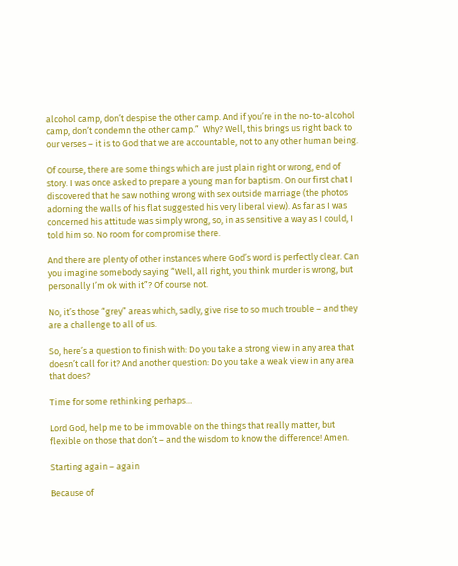alcohol camp, don’t despise the other camp. And if you’re in the no-to-alcohol camp, don’t condemn the other camp.”  Why? Well, this brings us right back to our verses – it is to God that we are accountable, not to any other human being.

Of course, there are some things which are just plain right or wrong, end of story. I was once asked to prepare a young man for baptism. On our first chat I discovered that he saw nothing wrong with sex outside marriage (the photos adorning the walls of his flat suggested his very liberal view). As far as I was concerned his attitude was simply wrong, so, in as sensitive a way as I could, I told him so. No room for compromise there.

And there are plenty of other instances where God’s word is perfectly clear. Can you imagine somebody saying “Well, all right, you think murder is wrong, but personally I’m ok with it”? Of course not.

No, it’s those “grey” areas which, sadly, give rise to so much trouble – and they are a challenge to all of us.

So, here’s a question to finish with: Do you take a strong view in any area that doesn’t call for it? And another question: Do you take a weak view in any area that does?

Time for some rethinking perhaps…

Lord God, help me to be immovable on the things that really matter, but flexible on those that don’t – and the wisdom to know the difference! Amen.

Starting again – again

Because of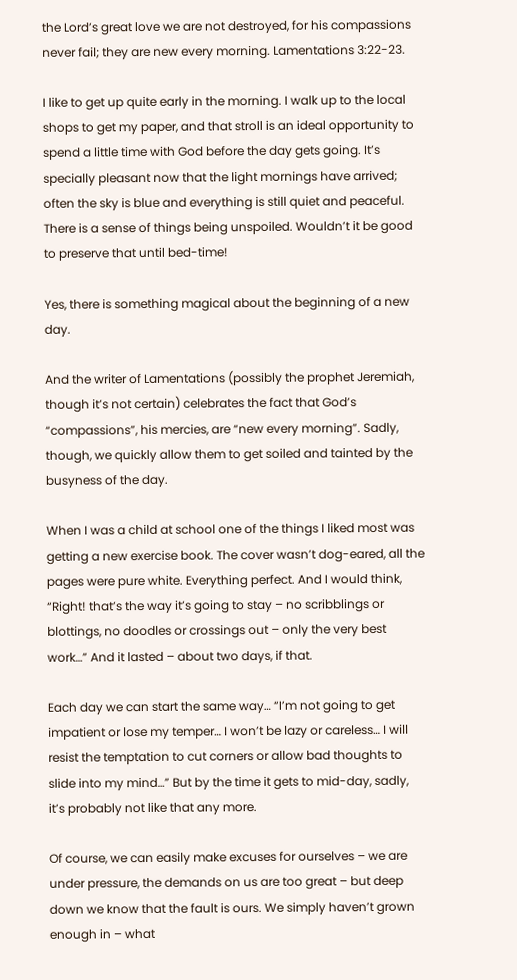the Lord’s great love we are not destroyed, for his compassions never fail; they are new every morning. Lamentations 3:22-23.

I like to get up quite early in the morning. I walk up to the local shops to get my paper, and that stroll is an ideal opportunity to spend a little time with God before the day gets going. It’s specially pleasant now that the light mornings have arrived; often the sky is blue and everything is still quiet and peaceful. There is a sense of things being unspoiled. Wouldn’t it be good to preserve that until bed-time!

Yes, there is something magical about the beginning of a new day.

And the writer of Lamentations (possibly the prophet Jeremiah, though it’s not certain) celebrates the fact that God’s “compassions”, his mercies, are “new every morning”. Sadly, though, we quickly allow them to get soiled and tainted by the busyness of the day.

When I was a child at school one of the things I liked most was getting a new exercise book. The cover wasn’t dog-eared, all the pages were pure white. Everything perfect. And I would think, “Right! that’s the way it’s going to stay – no scribblings or blottings, no doodles or crossings out – only the very best work…” And it lasted – about two days, if that.

Each day we can start the same way… “I’m not going to get impatient or lose my temper… I won’t be lazy or careless… I will resist the temptation to cut corners or allow bad thoughts to slide into my mind…” But by the time it gets to mid-day, sadly, it’s probably not like that any more.

Of course, we can easily make excuses for ourselves – we are under pressure, the demands on us are too great – but deep down we know that the fault is ours. We simply haven’t grown enough in – what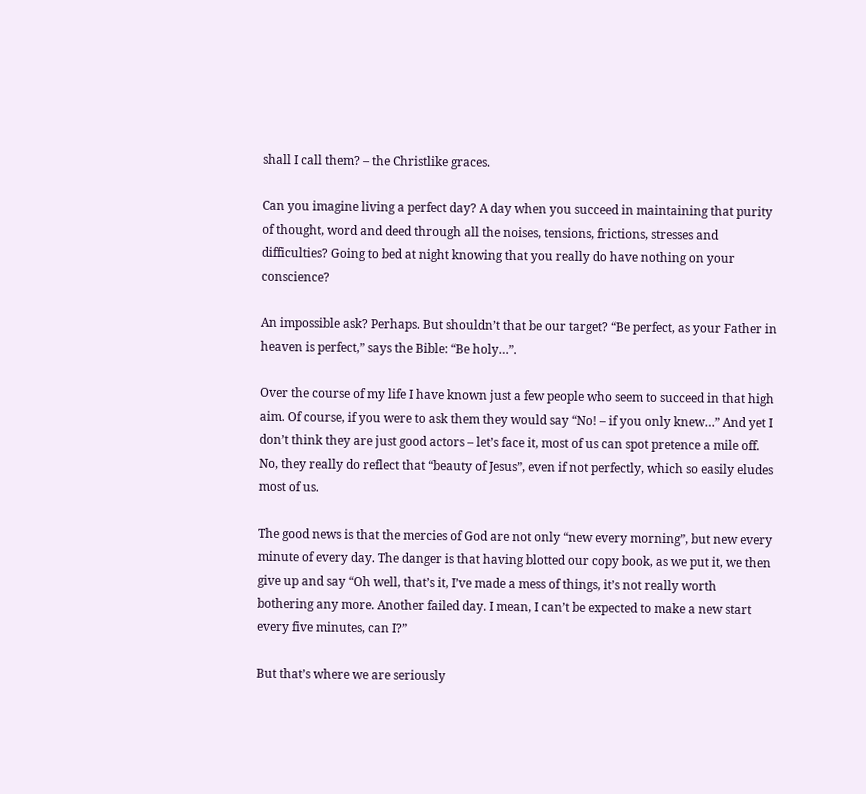shall I call them? – the Christlike graces.

Can you imagine living a perfect day? A day when you succeed in maintaining that purity of thought, word and deed through all the noises, tensions, frictions, stresses and difficulties? Going to bed at night knowing that you really do have nothing on your conscience?

An impossible ask? Perhaps. But shouldn’t that be our target? “Be perfect, as your Father in heaven is perfect,” says the Bible: “Be holy…”.

Over the course of my life I have known just a few people who seem to succeed in that high aim. Of course, if you were to ask them they would say “No! – if you only knew…” And yet I don’t think they are just good actors – let’s face it, most of us can spot pretence a mile off. No, they really do reflect that “beauty of Jesus”, even if not perfectly, which so easily eludes most of us.

The good news is that the mercies of God are not only “new every morning”, but new every minute of every day. The danger is that having blotted our copy book, as we put it, we then give up and say “Oh well, that’s it, I’ve made a mess of things, it’s not really worth bothering any more. Another failed day. I mean, I can’t be expected to make a new start every five minutes, can I?”

But that’s where we are seriously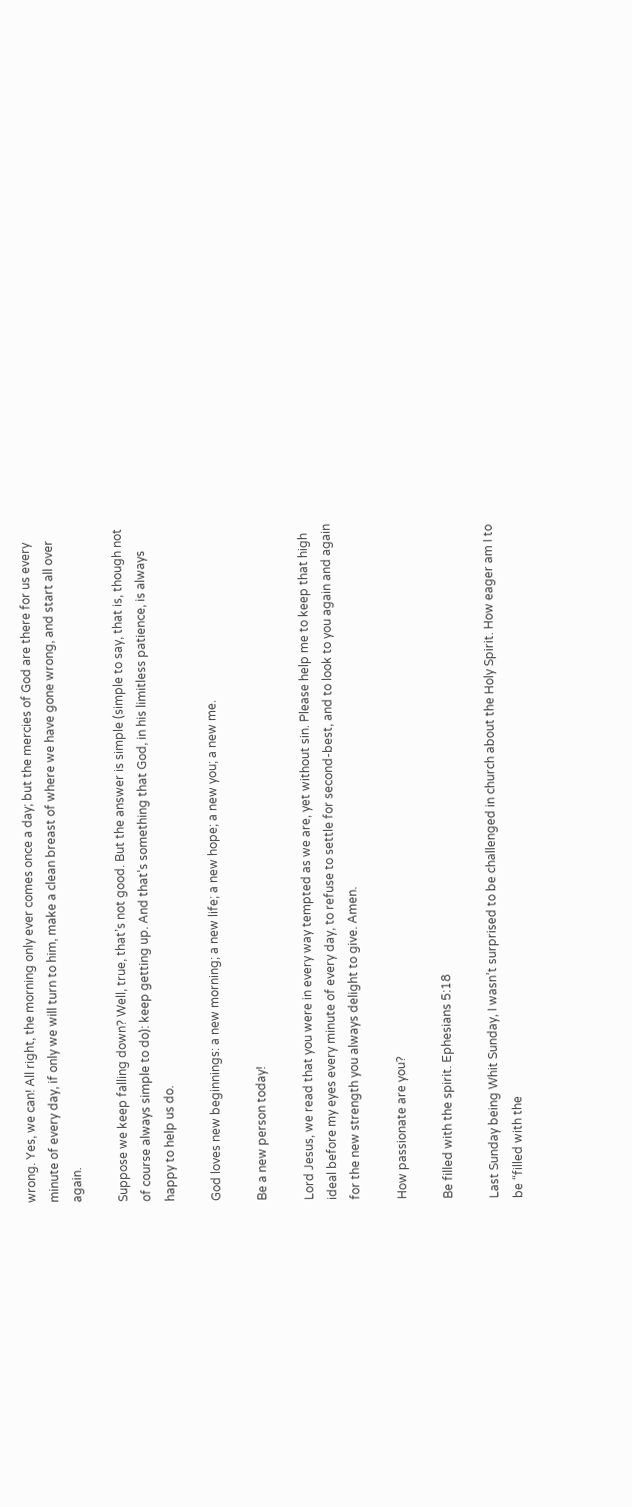wrong. Yes, we can! All right, the morning only ever comes once a day; but the mercies of God are there for us every minute of every day, if only we will turn to him, make a clean breast of where we have gone wrong, and start all over again.

Suppose we keep falling down? Well, true, that’s not good. But the answer is simple (simple to say, that is, though not of course always simple to do): keep getting up. And that’s something that God, in his limitless patience, is always happy to help us do.

God loves new beginnings: a new morning; a new life; a new hope; a new you; a new me.

Be a new person today!

Lord Jesus, we read that you were in every way tempted as we are, yet without sin. Please help me to keep that high ideal before my eyes every minute of every day, to refuse to settle for second-best, and to look to you again and again for the new strength you always delight to give. Amen.

How passionate are you?

Be filled with the spirit. Ephesians 5:18

Last Sunday being Whit Sunday, I wasn’t surprised to be challenged in church about the Holy Spirit. How eager am I to be “filled with the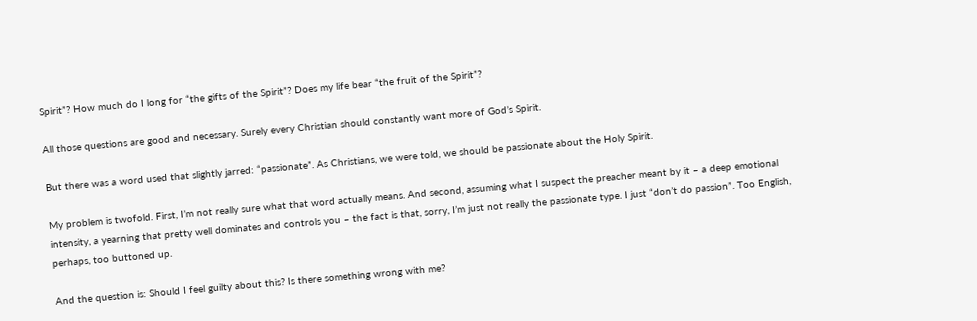Spirit”? How much do I long for “the gifts of the Spirit”? Does my life bear “the fruit of the Spirit”?

All those questions are good and necessary. Surely every Christian should constantly want more of God’s Spirit.

But there was a word used that slightly jarred: “passionate”. As Christians, we were told, we should be passionate about the Holy Spirit.

My problem is twofold. First, I’m not really sure what that word actually means. And second, assuming what I suspect the preacher meant by it – a deep emotional intensity, a yearning that pretty well dominates and controls you – the fact is that, sorry, I’m just not really the passionate type. I just “don’t do passion”. Too English, perhaps, too buttoned up.

And the question is: Should I feel guilty about this? Is there something wrong with me?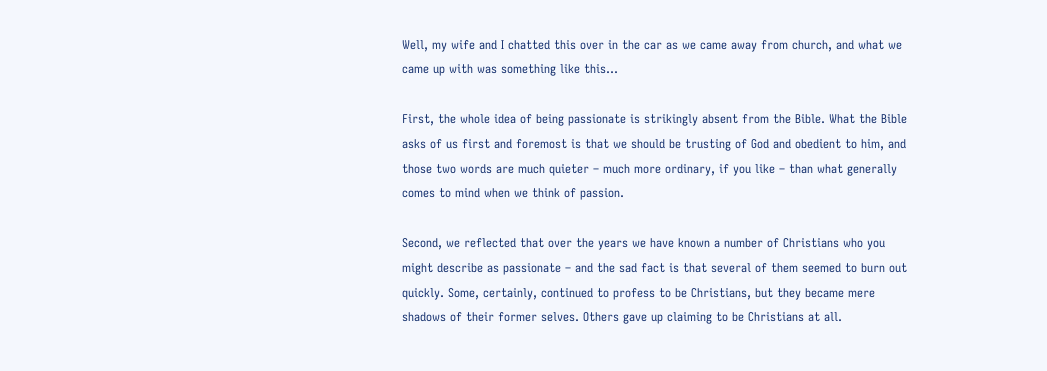Well, my wife and I chatted this over in the car as we came away from church, and what we came up with was something like this…

First, the whole idea of being passionate is strikingly absent from the Bible. What the Bible asks of us first and foremost is that we should be trusting of God and obedient to him, and those two words are much quieter – much more ordinary, if you like – than what generally comes to mind when we think of passion.

Second, we reflected that over the years we have known a number of Christians who you might describe as passionate – and the sad fact is that several of them seemed to burn out quickly. Some, certainly, continued to profess to be Christians, but they became mere shadows of their former selves. Others gave up claiming to be Christians at all.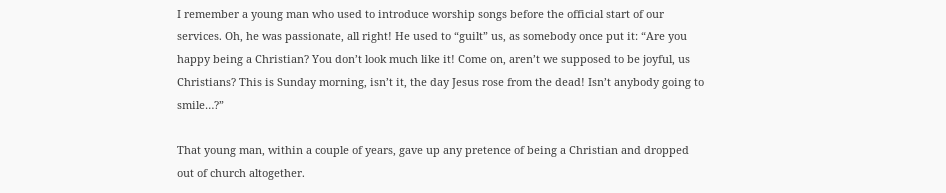I remember a young man who used to introduce worship songs before the official start of our services. Oh, he was passionate, all right! He used to “guilt” us, as somebody once put it: “Are you happy being a Christian? You don’t look much like it! Come on, aren’t we supposed to be joyful, us Christians? This is Sunday morning, isn’t it, the day Jesus rose from the dead! Isn’t anybody going to smile…?”

That young man, within a couple of years, gave up any pretence of being a Christian and dropped out of church altogether.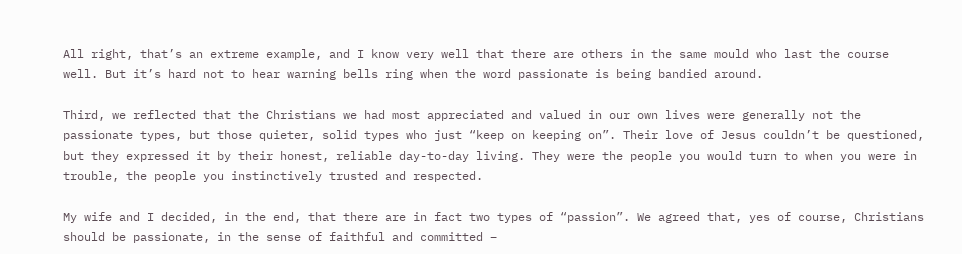All right, that’s an extreme example, and I know very well that there are others in the same mould who last the course well. But it’s hard not to hear warning bells ring when the word passionate is being bandied around.

Third, we reflected that the Christians we had most appreciated and valued in our own lives were generally not the passionate types, but those quieter, solid types who just “keep on keeping on”. Their love of Jesus couldn’t be questioned, but they expressed it by their honest, reliable day-to-day living. They were the people you would turn to when you were in trouble, the people you instinctively trusted and respected.

My wife and I decided, in the end, that there are in fact two types of “passion”. We agreed that, yes of course, Christians should be passionate, in the sense of faithful and committed –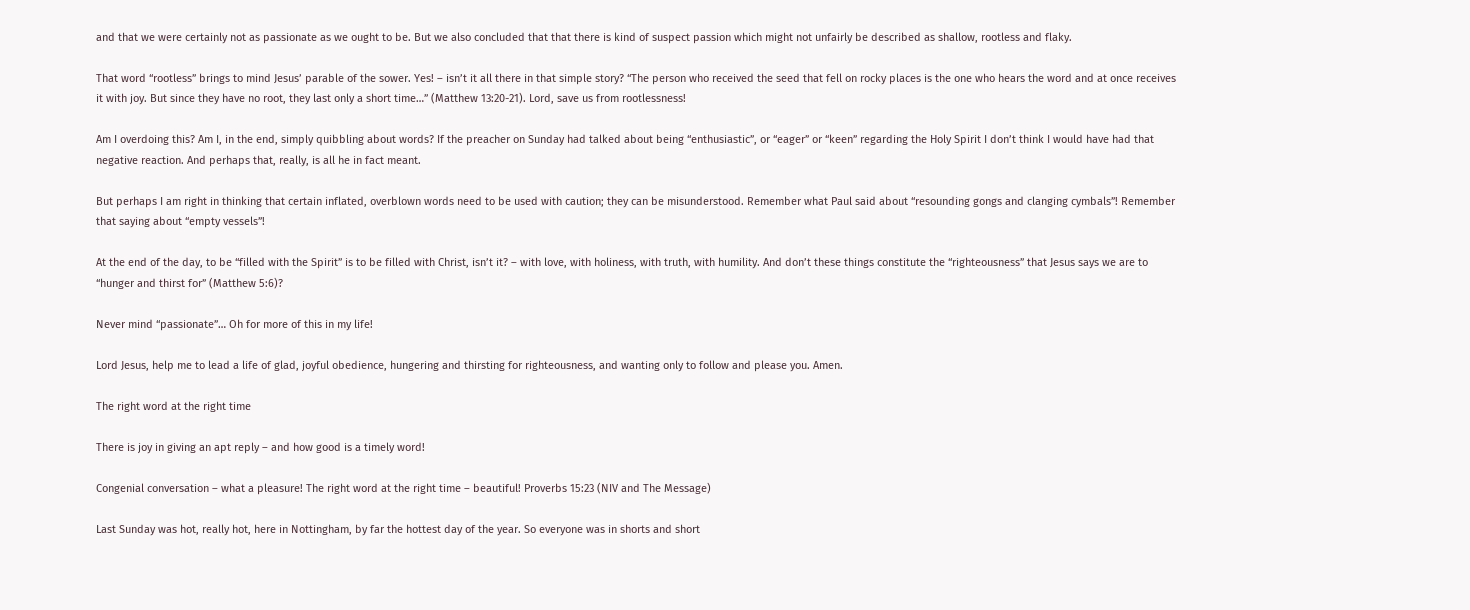and that we were certainly not as passionate as we ought to be. But we also concluded that that there is kind of suspect passion which might not unfairly be described as shallow, rootless and flaky.

That word “rootless” brings to mind Jesus’ parable of the sower. Yes! – isn’t it all there in that simple story? “The person who received the seed that fell on rocky places is the one who hears the word and at once receives it with joy. But since they have no root, they last only a short time…” (Matthew 13:20-21). Lord, save us from rootlessness!

Am I overdoing this? Am I, in the end, simply quibbling about words? If the preacher on Sunday had talked about being “enthusiastic”, or “eager” or “keen” regarding the Holy Spirit I don’t think I would have had that negative reaction. And perhaps that, really, is all he in fact meant.

But perhaps I am right in thinking that certain inflated, overblown words need to be used with caution; they can be misunderstood. Remember what Paul said about “resounding gongs and clanging cymbals”! Remember that saying about “empty vessels”!

At the end of the day, to be “filled with the Spirit” is to be filled with Christ, isn’t it? – with love, with holiness, with truth, with humility. And don’t these things constitute the “righteousness” that Jesus says we are to “hunger and thirst for” (Matthew 5:6)?

Never mind “passionate”… Oh for more of this in my life!

Lord Jesus, help me to lead a life of glad, joyful obedience, hungering and thirsting for righteousness, and wanting only to follow and please you. Amen.

The right word at the right time

There is joy in giving an apt reply – and how good is a timely word!

Congenial conversation – what a pleasure! The right word at the right time – beautiful! Proverbs 15:23 (NIV and The Message)

Last Sunday was hot, really hot, here in Nottingham, by far the hottest day of the year. So everyone was in shorts and short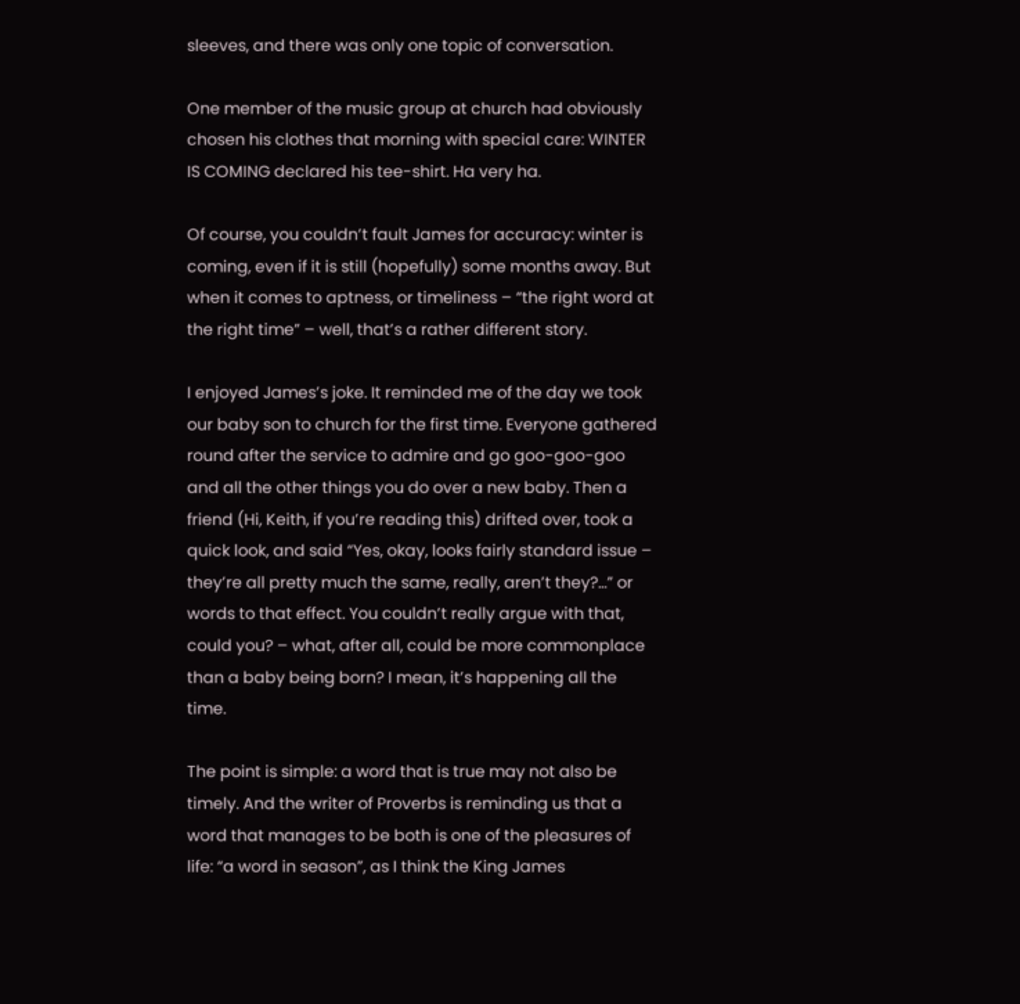sleeves, and there was only one topic of conversation.

One member of the music group at church had obviously chosen his clothes that morning with special care: WINTER IS COMING declared his tee-shirt. Ha very ha.

Of course, you couldn’t fault James for accuracy: winter is coming, even if it is still (hopefully) some months away. But when it comes to aptness, or timeliness – “the right word at the right time” – well, that’s a rather different story.

I enjoyed James’s joke. It reminded me of the day we took our baby son to church for the first time. Everyone gathered round after the service to admire and go goo-goo-goo and all the other things you do over a new baby. Then a friend (Hi, Keith, if you’re reading this) drifted over, took a quick look, and said “Yes, okay, looks fairly standard issue – they’re all pretty much the same, really, aren’t they?…” or words to that effect. You couldn’t really argue with that, could you? – what, after all, could be more commonplace than a baby being born? I mean, it’s happening all the time.

The point is simple: a word that is true may not also be timely. And the writer of Proverbs is reminding us that a word that manages to be both is one of the pleasures of life: “a word in season”, as I think the King James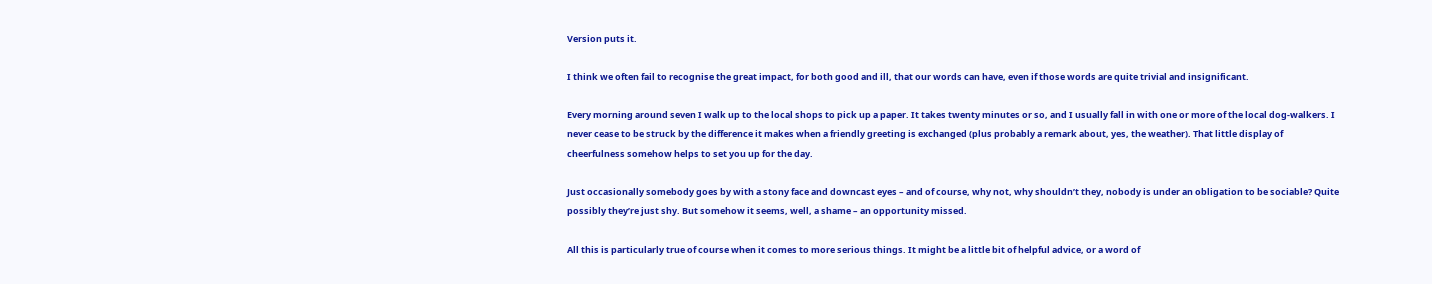Version puts it.

I think we often fail to recognise the great impact, for both good and ill, that our words can have, even if those words are quite trivial and insignificant.

Every morning around seven I walk up to the local shops to pick up a paper. It takes twenty minutes or so, and I usually fall in with one or more of the local dog-walkers. I never cease to be struck by the difference it makes when a friendly greeting is exchanged (plus probably a remark about, yes, the weather). That little display of cheerfulness somehow helps to set you up for the day.

Just occasionally somebody goes by with a stony face and downcast eyes – and of course, why not, why shouldn’t they, nobody is under an obligation to be sociable? Quite possibly they’re just shy. But somehow it seems, well, a shame – an opportunity missed.

All this is particularly true of course when it comes to more serious things. It might be a little bit of helpful advice, or a word of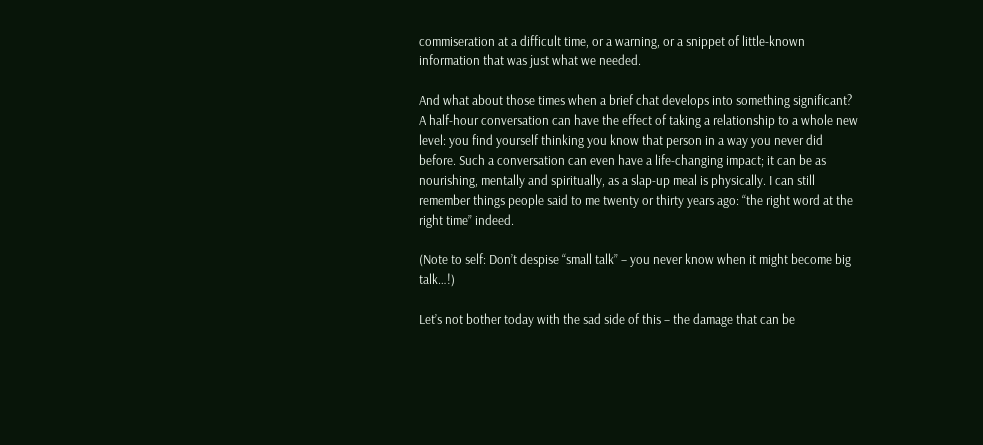commiseration at a difficult time, or a warning, or a snippet of little-known information that was just what we needed.

And what about those times when a brief chat develops into something significant? A half-hour conversation can have the effect of taking a relationship to a whole new level: you find yourself thinking you know that person in a way you never did before. Such a conversation can even have a life-changing impact; it can be as nourishing, mentally and spiritually, as a slap-up meal is physically. I can still remember things people said to me twenty or thirty years ago: “the right word at the right time” indeed.

(Note to self: Don’t despise “small talk” – you never know when it might become big talk…!)

Let’s not bother today with the sad side of this – the damage that can be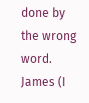done by the wrong word. James (I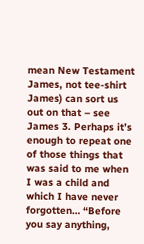mean New Testament James, not tee-shirt James) can sort us out on that – see James 3. Perhaps it’s enough to repeat one of those things that was said to me when I was a child and which I have never forgotten… “Before you say anything,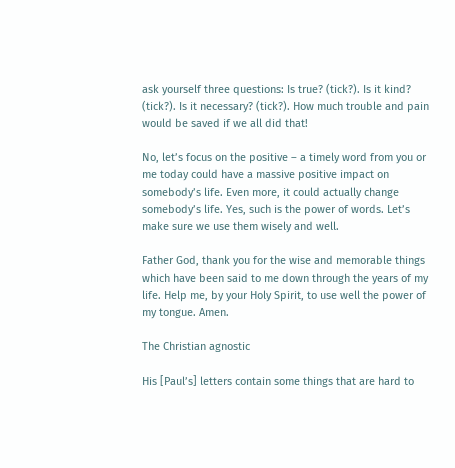ask yourself three questions: Is true? (tick?). Is it kind? (tick?). Is it necessary? (tick?). How much trouble and pain would be saved if we all did that!

No, let’s focus on the positive – a timely word from you or me today could have a massive positive impact on somebody’s life. Even more, it could actually change somebody’s life. Yes, such is the power of words. Let’s make sure we use them wisely and well.

Father God, thank you for the wise and memorable things which have been said to me down through the years of my life. Help me, by your Holy Spirit, to use well the power of my tongue. Amen.

The Christian agnostic

His [Paul’s] letters contain some things that are hard to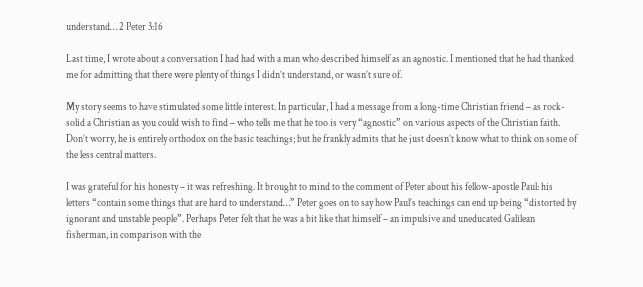understand… 2 Peter 3:16

Last time, I wrote about a conversation I had had with a man who described himself as an agnostic. I mentioned that he had thanked me for admitting that there were plenty of things I didn’t understand, or wasn’t sure of.

My story seems to have stimulated some little interest. In particular, I had a message from a long-time Christian friend – as rock-solid a Christian as you could wish to find – who tells me that he too is very “agnostic” on various aspects of the Christian faith. Don’t worry, he is entirely orthodox on the basic teachings; but he frankly admits that he just doesn’t know what to think on some of the less central matters.

I was grateful for his honesty – it was refreshing. It brought to mind to the comment of Peter about his fellow-apostle Paul: his letters “contain some things that are hard to understand…” Peter goes on to say how Paul’s teachings can end up being “distorted by ignorant and unstable people”. Perhaps Peter felt that he was a bit like that himself – an impulsive and uneducated Galilean fisherman, in comparison with the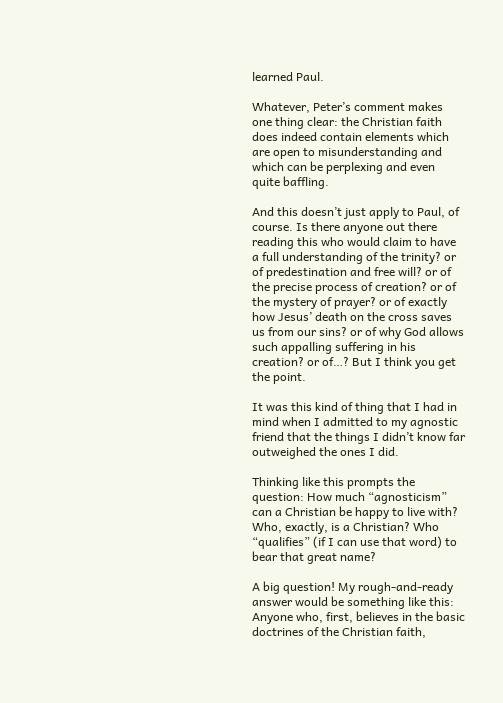learned Paul.

Whatever, Peter’s comment makes one thing clear: the Christian faith does indeed contain elements which are open to misunderstanding and which can be perplexing and even quite baffling.

And this doesn’t just apply to Paul, of course. Is there anyone out there reading this who would claim to have a full understanding of the trinity? or of predestination and free will? or of the precise process of creation? or of the mystery of prayer? or of exactly how Jesus’ death on the cross saves us from our sins? or of why God allows such appalling suffering in his creation? or of…? But I think you get the point.

It was this kind of thing that I had in mind when I admitted to my agnostic friend that the things I didn’t know far outweighed the ones I did.

Thinking like this prompts the question: How much “agnosticism” can a Christian be happy to live with? Who, exactly, is a Christian? Who “qualifies” (if I can use that word) to bear that great name?

A big question! My rough-and-ready answer would be something like this: Anyone who, first, believes in the basic doctrines of the Christian faith,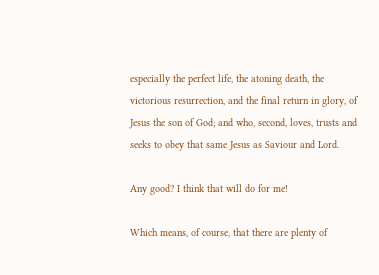especially the perfect life, the atoning death, the victorious resurrection, and the final return in glory, of Jesus the son of God; and who, second, loves, trusts and seeks to obey that same Jesus as Saviour and Lord.

Any good? I think that will do for me!

Which means, of course, that there are plenty of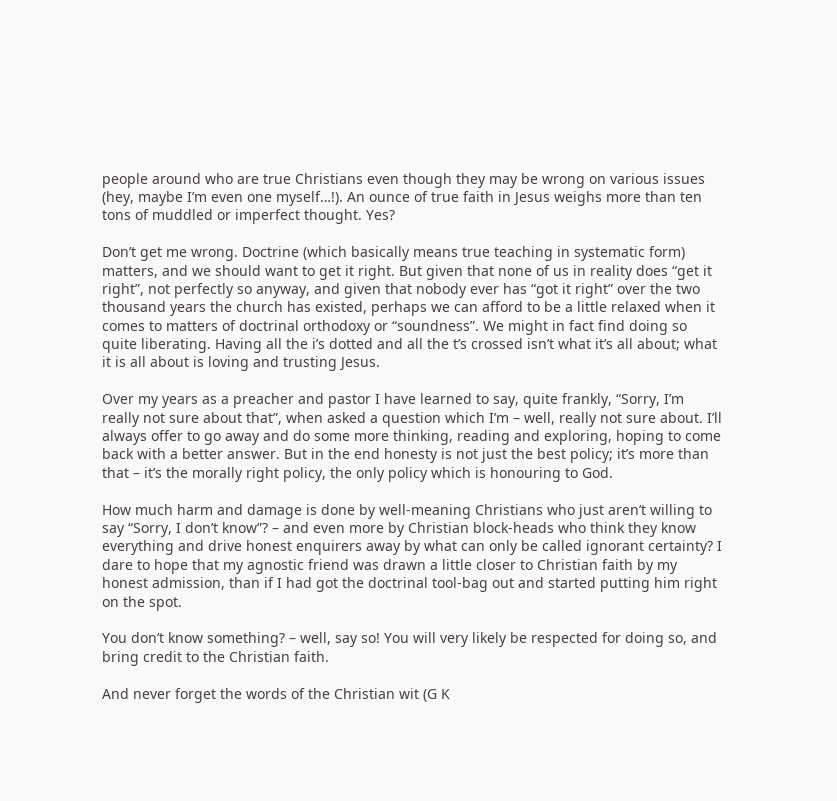people around who are true Christians even though they may be wrong on various issues (hey, maybe I’m even one myself…!). An ounce of true faith in Jesus weighs more than ten tons of muddled or imperfect thought. Yes?

Don’t get me wrong. Doctrine (which basically means true teaching in systematic form) matters, and we should want to get it right. But given that none of us in reality does “get it right”, not perfectly so anyway, and given that nobody ever has “got it right” over the two thousand years the church has existed, perhaps we can afford to be a little relaxed when it comes to matters of doctrinal orthodoxy or “soundness”. We might in fact find doing so quite liberating. Having all the i’s dotted and all the t’s crossed isn’t what it’s all about; what it is all about is loving and trusting Jesus.

Over my years as a preacher and pastor I have learned to say, quite frankly, “Sorry, I’m really not sure about that”, when asked a question which I’m – well, really not sure about. I’ll always offer to go away and do some more thinking, reading and exploring, hoping to come back with a better answer. But in the end honesty is not just the best policy; it’s more than that – it’s the morally right policy, the only policy which is honouring to God.

How much harm and damage is done by well-meaning Christians who just aren’t willing to say “Sorry, I don’t know”? – and even more by Christian block-heads who think they know everything and drive honest enquirers away by what can only be called ignorant certainty? I dare to hope that my agnostic friend was drawn a little closer to Christian faith by my honest admission, than if I had got the doctrinal tool-bag out and started putting him right on the spot.

You don’t know something? – well, say so! You will very likely be respected for doing so, and bring credit to the Christian faith.

And never forget the words of the Christian wit (G K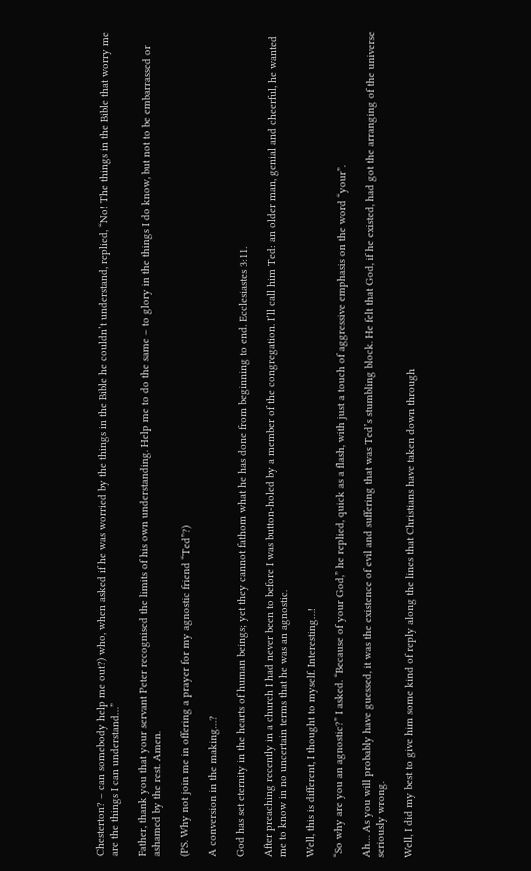Chesterton? – can somebody help me out?) who, when asked if he was worried by the things in the Bible he couldn’t understand, replied, “No! The things in the Bible that worry me are the things I can understand…”

Father, thank you that your servant Peter recognised the limits of his own understanding. Help me to do the same – to glory in the things I do know, but not to be embarrassed or ashamed by the rest. Amen.

(PS. Why not join me in offering a prayer for my agnostic friend “Ted”?)

A conversion in the making…?

God has set eternity in the hearts of human beings; yet they cannot fathom what he has done from beginning to end. Ecclesiastes 3:11.

After preaching recently in a church I had never been to before I was button-holed by a member of the congregation. I’ll call him Ted: an older man, genial and cheerful, he wanted me to know in no uncertain terms that he was an agnostic.

Well, this is different, I thought to myself. Interesting…!

“So why are you an agnostic?” I asked. “Because of your God,” he replied, quick as a flash, with just a touch of aggressive emphasis on the word “your”.

Ah… As you will probably have guessed, it was the existence of evil and suffering that was Ted’s stumbling block. He felt that God, if he existed, had got the arranging of the universe seriously wrong.

Well, I did my best to give him some kind of reply along the lines that Christians have taken down through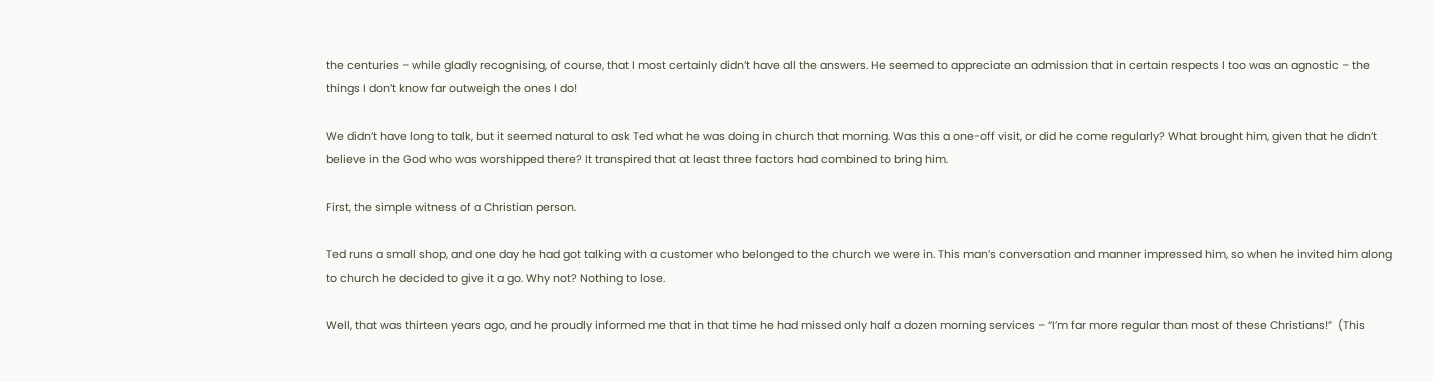the centuries – while gladly recognising, of course, that I most certainly didn’t have all the answers. He seemed to appreciate an admission that in certain respects I too was an agnostic – the things I don’t know far outweigh the ones I do!

We didn’t have long to talk, but it seemed natural to ask Ted what he was doing in church that morning. Was this a one-off visit, or did he come regularly? What brought him, given that he didn’t believe in the God who was worshipped there? It transpired that at least three factors had combined to bring him.

First, the simple witness of a Christian person.

Ted runs a small shop, and one day he had got talking with a customer who belonged to the church we were in. This man’s conversation and manner impressed him, so when he invited him along to church he decided to give it a go. Why not? Nothing to lose.

Well, that was thirteen years ago, and he proudly informed me that in that time he had missed only half a dozen morning services – “I’m far more regular than most of these Christians!”  (This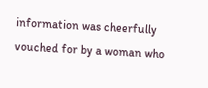information was cheerfully vouched for by a woman who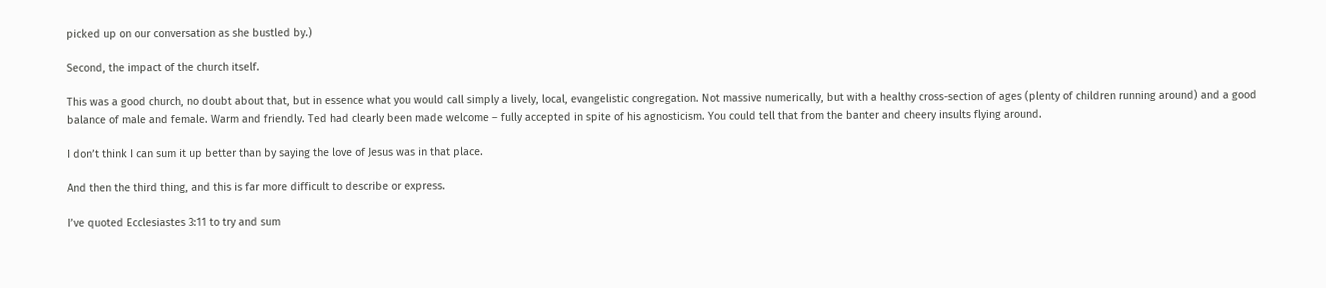picked up on our conversation as she bustled by.)

Second, the impact of the church itself.

This was a good church, no doubt about that, but in essence what you would call simply a lively, local, evangelistic congregation. Not massive numerically, but with a healthy cross-section of ages (plenty of children running around) and a good balance of male and female. Warm and friendly. Ted had clearly been made welcome – fully accepted in spite of his agnosticism. You could tell that from the banter and cheery insults flying around.

I don’t think I can sum it up better than by saying the love of Jesus was in that place.

And then the third thing, and this is far more difficult to describe or express.

I’ve quoted Ecclesiastes 3:11 to try and sum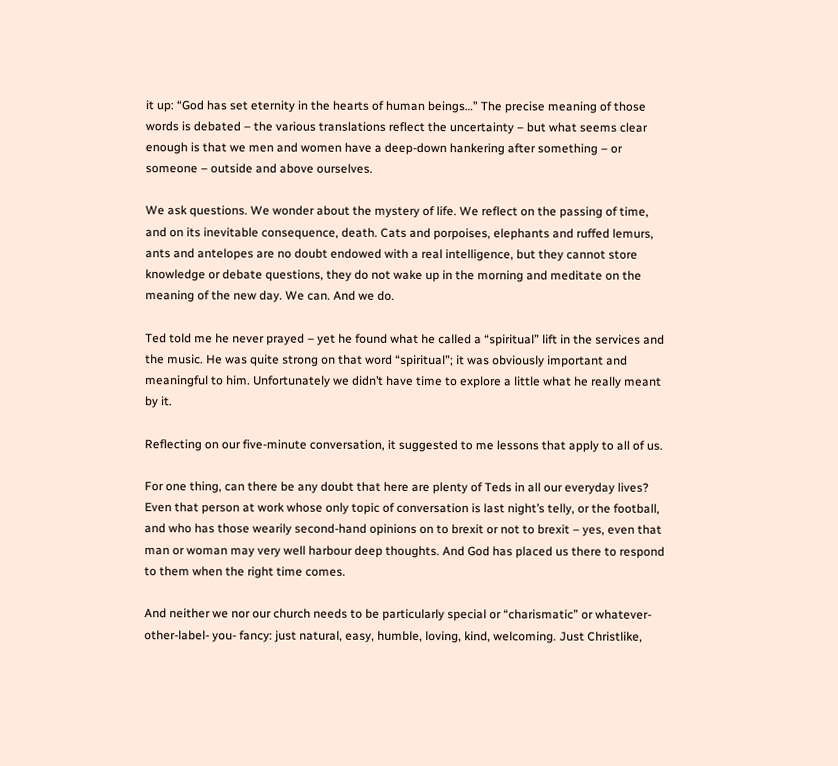it up: “God has set eternity in the hearts of human beings…” The precise meaning of those words is debated – the various translations reflect the uncertainty – but what seems clear enough is that we men and women have a deep-down hankering after something – or someone – outside and above ourselves.

We ask questions. We wonder about the mystery of life. We reflect on the passing of time, and on its inevitable consequence, death. Cats and porpoises, elephants and ruffed lemurs, ants and antelopes are no doubt endowed with a real intelligence, but they cannot store knowledge or debate questions, they do not wake up in the morning and meditate on the meaning of the new day. We can. And we do.

Ted told me he never prayed – yet he found what he called a “spiritual” lift in the services and the music. He was quite strong on that word “spiritual”; it was obviously important and meaningful to him. Unfortunately we didn’t have time to explore a little what he really meant by it.

Reflecting on our five-minute conversation, it suggested to me lessons that apply to all of us.

For one thing, can there be any doubt that here are plenty of Teds in all our everyday lives? Even that person at work whose only topic of conversation is last night’s telly, or the football, and who has those wearily second-hand opinions on to brexit or not to brexit – yes, even that man or woman may very well harbour deep thoughts. And God has placed us there to respond to them when the right time comes.

And neither we nor our church needs to be particularly special or “charismatic” or whatever-other-label- you- fancy: just natural, easy, humble, loving, kind, welcoming. Just Christlike,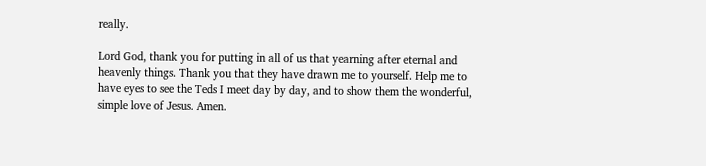really.

Lord God, thank you for putting in all of us that yearning after eternal and heavenly things. Thank you that they have drawn me to yourself. Help me to have eyes to see the Teds I meet day by day, and to show them the wonderful, simple love of Jesus. Amen.